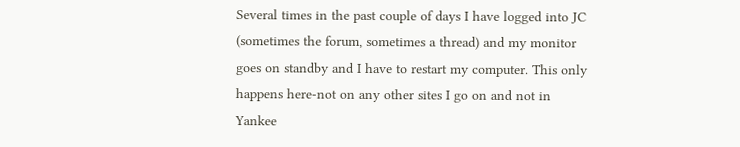Several times in the past couple of days I have logged into JC (sometimes the forum, sometimes a thread) and my monitor goes on standby and I have to restart my computer. This only happens here-not on any other sites I go on and not in Yankee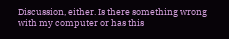Discussion, either. Is there something wrong with my computer or has this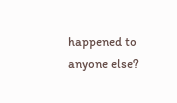happened to anyone else?